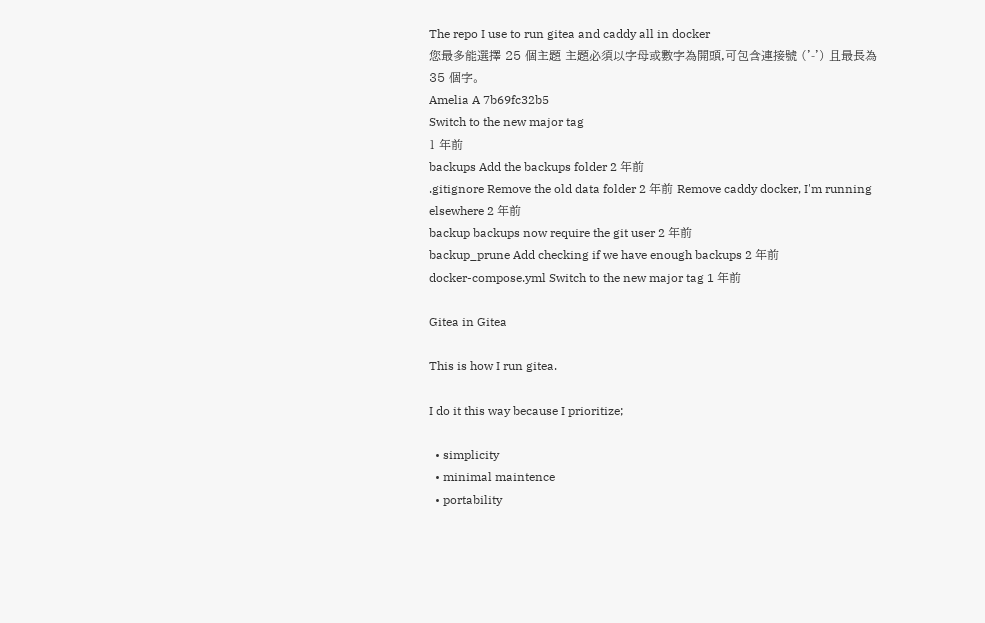The repo I use to run gitea and caddy all in docker
您最多能選擇 25 個主題 主題必須以字母或數字為開頭,可包含連接號 ('-') 且最長為 35 個字。
Amelia A 7b69fc32b5
Switch to the new major tag
1 年前
backups Add the backups folder 2 年前
.gitignore Remove the old data folder 2 年前 Remove caddy docker, I'm running elsewhere 2 年前
backup backups now require the git user 2 年前
backup_prune Add checking if we have enough backups 2 年前
docker-compose.yml Switch to the new major tag 1 年前

Gitea in Gitea

This is how I run gitea.

I do it this way because I prioritize;

  • simplicity
  • minimal maintence
  • portability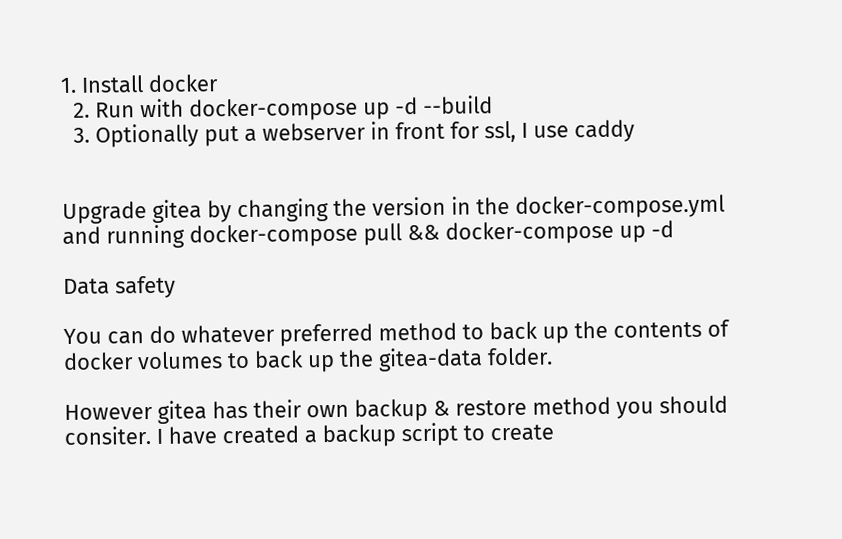1. Install docker
  2. Run with docker-compose up -d --build
  3. Optionally put a webserver in front for ssl, I use caddy


Upgrade gitea by changing the version in the docker-compose.yml and running docker-compose pull && docker-compose up -d

Data safety

You can do whatever preferred method to back up the contents of docker volumes to back up the gitea-data folder.

However gitea has their own backup & restore method you should consiter. I have created a backup script to create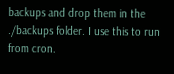backups and drop them in the ./backups folder. I use this to run from cron.